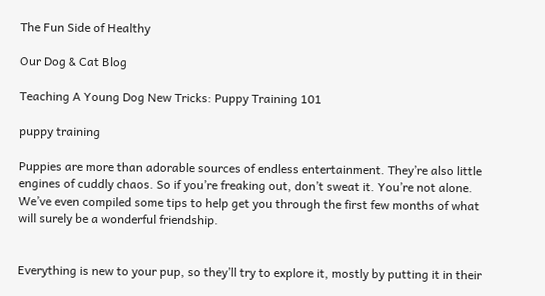The Fun Side of Healthy

Our Dog & Cat Blog

Teaching A Young Dog New Tricks: Puppy Training 101

puppy training

Puppies are more than adorable sources of endless entertainment. They’re also little engines of cuddly chaos. So if you’re freaking out, don’t sweat it. You’re not alone. We’ve even compiled some tips to help get you through the first few months of what will surely be a wonderful friendship.


Everything is new to your pup, so they’ll try to explore it, mostly by putting it in their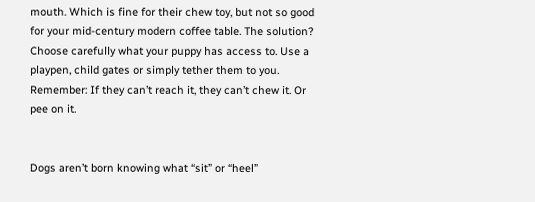mouth. Which is fine for their chew toy, but not so good for your mid-century modern coffee table. The solution? Choose carefully what your puppy has access to. Use a playpen, child gates or simply tether them to you. Remember: If they can’t reach it, they can’t chew it. Or pee on it.


Dogs aren’t born knowing what “sit” or “heel”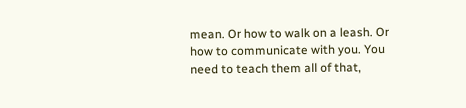mean. Or how to walk on a leash. Or how to communicate with you. You need to teach them all of that,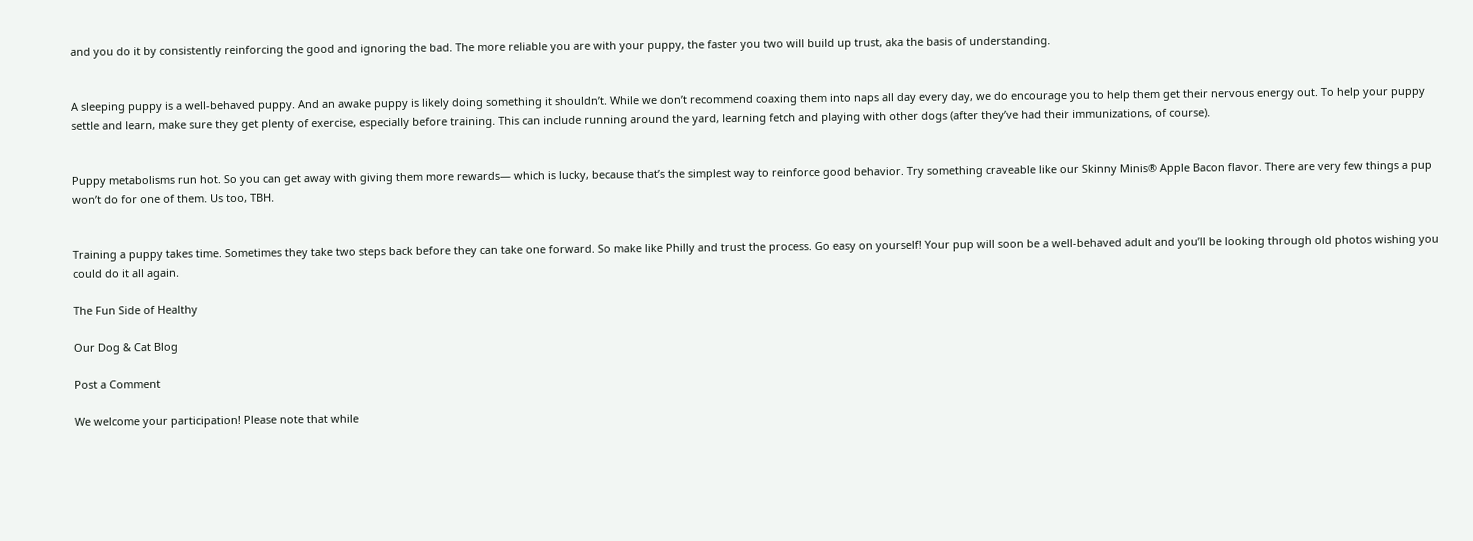and you do it by consistently reinforcing the good and ignoring the bad. The more reliable you are with your puppy, the faster you two will build up trust, aka the basis of understanding.


A sleeping puppy is a well-behaved puppy. And an awake puppy is likely doing something it shouldn’t. While we don’t recommend coaxing them into naps all day every day, we do encourage you to help them get their nervous energy out. To help your puppy settle and learn, make sure they get plenty of exercise, especially before training. This can include running around the yard, learning fetch and playing with other dogs (after they’ve had their immunizations, of course).


Puppy metabolisms run hot. So you can get away with giving them more rewards— which is lucky, because that’s the simplest way to reinforce good behavior. Try something craveable like our Skinny Minis® Apple Bacon flavor. There are very few things a pup won’t do for one of them. Us too, TBH.


Training a puppy takes time. Sometimes they take two steps back before they can take one forward. So make like Philly and trust the process. Go easy on yourself! Your pup will soon be a well-behaved adult and you’ll be looking through old photos wishing you could do it all again.

The Fun Side of Healthy

Our Dog & Cat Blog

Post a Comment

We welcome your participation! Please note that while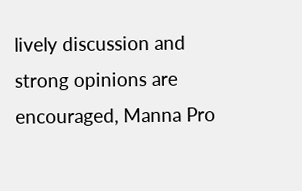lively discussion and strong opinions are encouraged, Manna Pro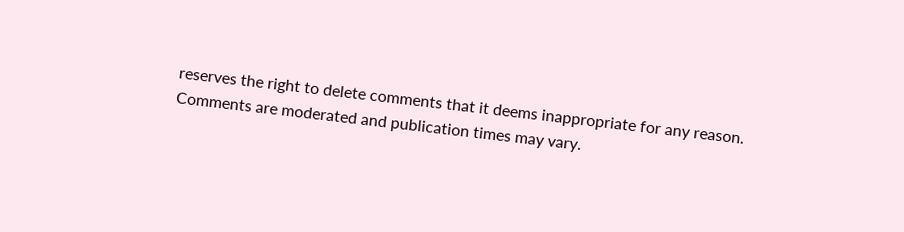reserves the right to delete comments that it deems inappropriate for any reason. Comments are moderated and publication times may vary.